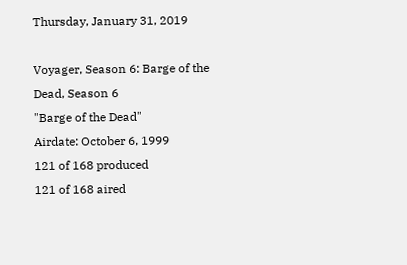Thursday, January 31, 2019

Voyager, Season 6: Barge of the Dead, Season 6
"Barge of the Dead"
Airdate: October 6, 1999
121 of 168 produced
121 of 168 aired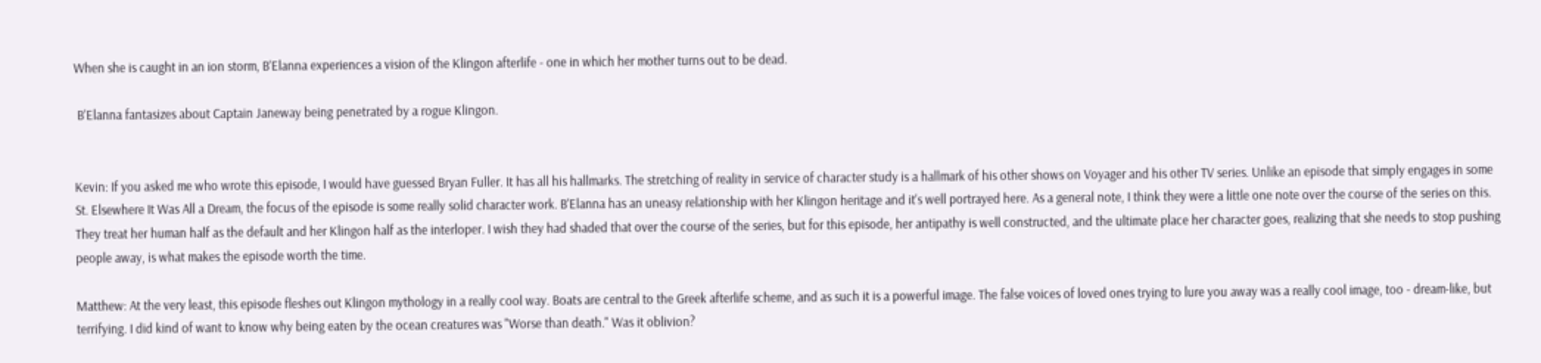When she is caught in an ion storm, B'Elanna experiences a vision of the Klingon afterlife - one in which her mother turns out to be dead.

 B'Elanna fantasizes about Captain Janeway being penetrated by a rogue Klingon.


Kevin: If you asked me who wrote this episode, I would have guessed Bryan Fuller. It has all his hallmarks. The stretching of reality in service of character study is a hallmark of his other shows on Voyager and his other TV series. Unlike an episode that simply engages in some St. Elsewhere It Was All a Dream, the focus of the episode is some really solid character work. B'Elanna has an uneasy relationship with her Klingon heritage and it's well portrayed here. As a general note, I think they were a little one note over the course of the series on this. They treat her human half as the default and her Klingon half as the interloper. I wish they had shaded that over the course of the series, but for this episode, her antipathy is well constructed, and the ultimate place her character goes, realizing that she needs to stop pushing people away, is what makes the episode worth the time.

Matthew: At the very least, this episode fleshes out Klingon mythology in a really cool way. Boats are central to the Greek afterlife scheme, and as such it is a powerful image. The false voices of loved ones trying to lure you away was a really cool image, too - dream-like, but terrifying. I did kind of want to know why being eaten by the ocean creatures was "Worse than death." Was it oblivion?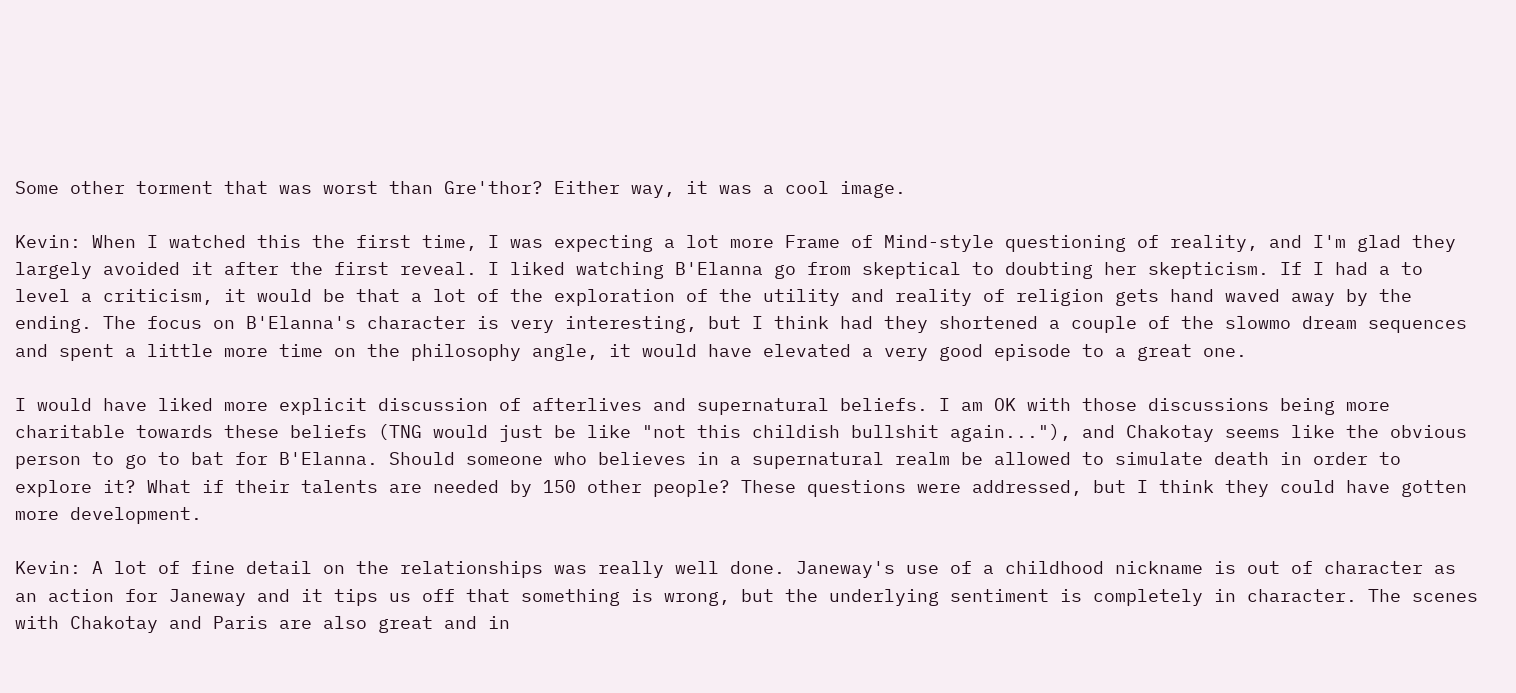Some other torment that was worst than Gre'thor? Either way, it was a cool image.

Kevin: When I watched this the first time, I was expecting a lot more Frame of Mind-style questioning of reality, and I'm glad they largely avoided it after the first reveal. I liked watching B'Elanna go from skeptical to doubting her skepticism. If I had a to level a criticism, it would be that a lot of the exploration of the utility and reality of religion gets hand waved away by the ending. The focus on B'Elanna's character is very interesting, but I think had they shortened a couple of the slowmo dream sequences and spent a little more time on the philosophy angle, it would have elevated a very good episode to a great one.

I would have liked more explicit discussion of afterlives and supernatural beliefs. I am OK with those discussions being more charitable towards these beliefs (TNG would just be like "not this childish bullshit again..."), and Chakotay seems like the obvious person to go to bat for B'Elanna. Should someone who believes in a supernatural realm be allowed to simulate death in order to explore it? What if their talents are needed by 150 other people? These questions were addressed, but I think they could have gotten more development.

Kevin: A lot of fine detail on the relationships was really well done. Janeway's use of a childhood nickname is out of character as an action for Janeway and it tips us off that something is wrong, but the underlying sentiment is completely in character. The scenes with Chakotay and Paris are also great and in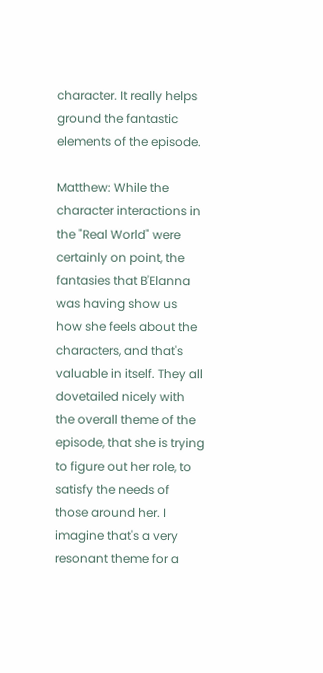character. It really helps ground the fantastic elements of the episode.

Matthew: While the character interactions in the "Real World" were certainly on point, the fantasies that B'Elanna was having show us how she feels about the characters, and that's valuable in itself. They all dovetailed nicely with the overall theme of the episode, that she is trying to figure out her role, to satisfy the needs of those around her. I imagine that's a very resonant theme for a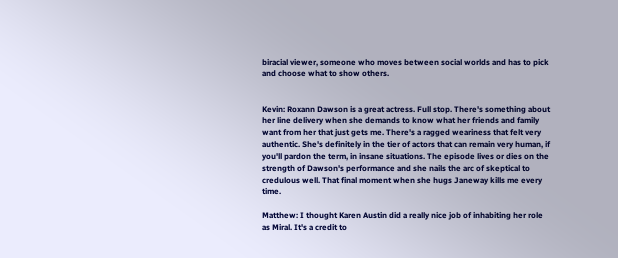biracial viewer, someone who moves between social worlds and has to pick and choose what to show others.


Kevin: Roxann Dawson is a great actress. Full stop. There's something about her line delivery when she demands to know what her friends and family want from her that just gets me. There's a ragged weariness that felt very authentic. She's definitely in the tier of actors that can remain very human, if you'll pardon the term, in insane situations. The episode lives or dies on the strength of Dawson's performance and she nails the arc of skeptical to credulous well. That final moment when she hugs Janeway kills me every time.

Matthew: I thought Karen Austin did a really nice job of inhabiting her role as Miral. It's a credit to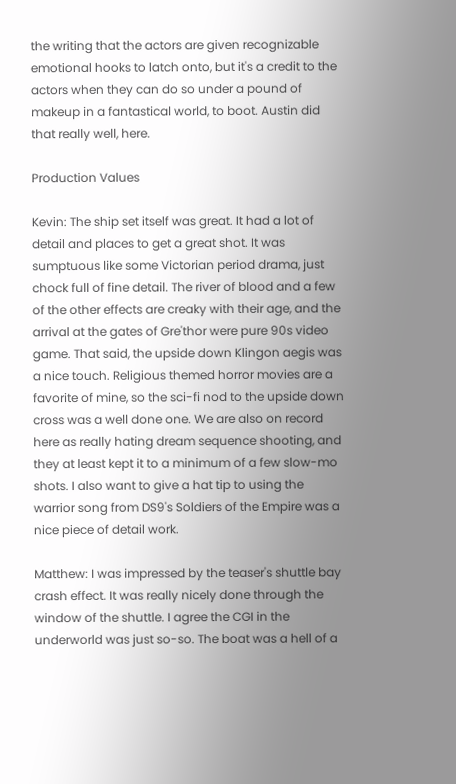the writing that the actors are given recognizable emotional hooks to latch onto, but it's a credit to the actors when they can do so under a pound of makeup in a fantastical world, to boot. Austin did that really well, here.

Production Values

Kevin: The ship set itself was great. It had a lot of detail and places to get a great shot. It was sumptuous like some Victorian period drama, just chock full of fine detail. The river of blood and a few of the other effects are creaky with their age, and the arrival at the gates of Gre'thor were pure 90s video game. That said, the upside down Klingon aegis was a nice touch. Religious themed horror movies are a favorite of mine, so the sci-fi nod to the upside down cross was a well done one. We are also on record here as really hating dream sequence shooting, and they at least kept it to a minimum of a few slow-mo shots. I also want to give a hat tip to using the warrior song from DS9's Soldiers of the Empire was a nice piece of detail work.

Matthew: I was impressed by the teaser's shuttle bay crash effect. It was really nicely done through the window of the shuttle. I agree the CGI in the underworld was just so-so. The boat was a hell of a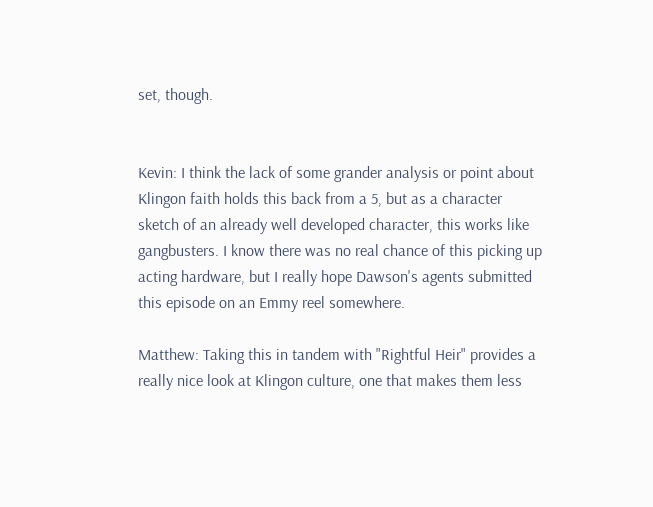set, though.


Kevin: I think the lack of some grander analysis or point about Klingon faith holds this back from a 5, but as a character sketch of an already well developed character, this works like gangbusters. I know there was no real chance of this picking up acting hardware, but I really hope Dawson's agents submitted this episode on an Emmy reel somewhere.

Matthew: Taking this in tandem with "Rightful Heir" provides a really nice look at Klingon culture, one that makes them less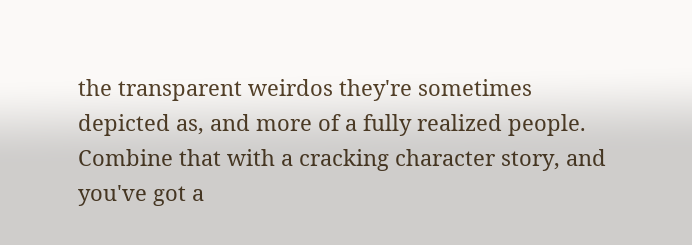the transparent weirdos they're sometimes depicted as, and more of a fully realized people. Combine that with a cracking character story, and you've got a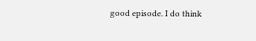good episode. I do think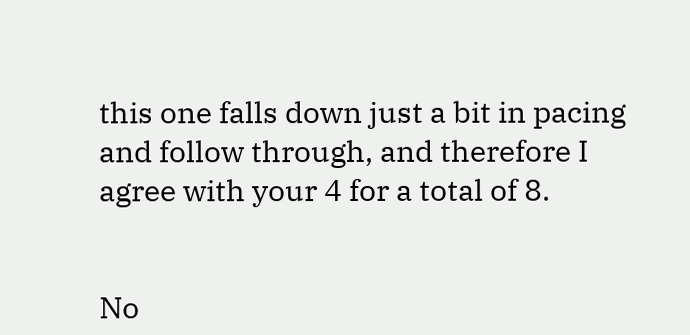this one falls down just a bit in pacing and follow through, and therefore I agree with your 4 for a total of 8.


No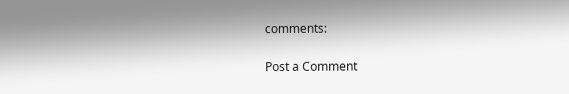comments:

Post a Comment